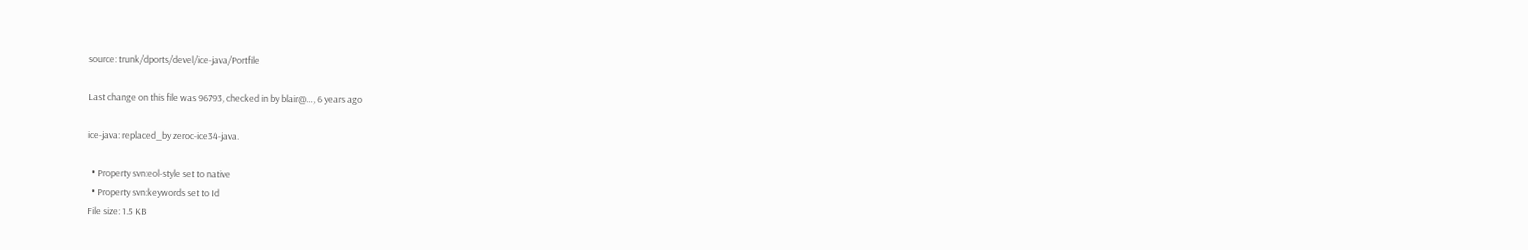source: trunk/dports/devel/ice-java/Portfile

Last change on this file was 96793, checked in by blair@…, 6 years ago

ice-java: replaced_by zeroc-ice34-java.

  • Property svn:eol-style set to native
  • Property svn:keywords set to Id
File size: 1.5 KB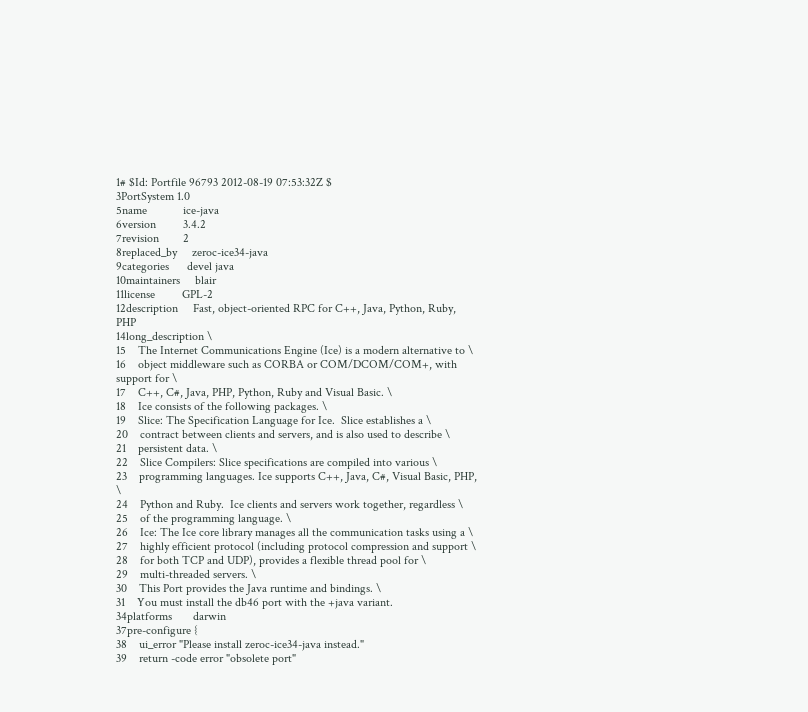1# $Id: Portfile 96793 2012-08-19 07:53:32Z $
3PortSystem 1.0
5name            ice-java
6version         3.4.2
7revision        2
8replaced_by     zeroc-ice34-java
9categories      devel java
10maintainers     blair
11license         GPL-2
12description     Fast, object-oriented RPC for C++, Java, Python, Ruby, PHP
14long_description \
15    The Internet Communications Engine (Ice) is a modern alternative to \
16    object middleware such as CORBA or COM/DCOM/COM+, with support for \
17    C++, C#, Java, PHP, Python, Ruby and Visual Basic. \
18    Ice consists of the following packages. \
19    Slice: The Specification Language for Ice.  Slice establishes a \
20    contract between clients and servers, and is also used to describe \
21    persistent data. \
22    Slice Compilers: Slice specifications are compiled into various \
23    programming languages. Ice supports C++, Java, C#, Visual Basic, PHP, \
24    Python and Ruby.  Ice clients and servers work together, regardless \
25    of the programming language. \
26    Ice: The Ice core library manages all the communication tasks using a \
27    highly efficient protocol (including protocol compression and support \
28    for both TCP and UDP), provides a flexible thread pool for \
29    multi-threaded servers. \
30    This Port provides the Java runtime and bindings. \
31    You must install the db46 port with the +java variant.
34platforms       darwin
37pre-configure {
38    ui_error "Please install zeroc-ice34-java instead."
39    return -code error "obsolete port"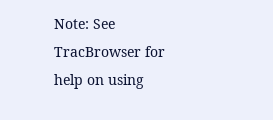Note: See TracBrowser for help on using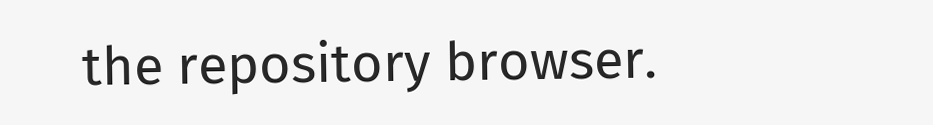the repository browser.